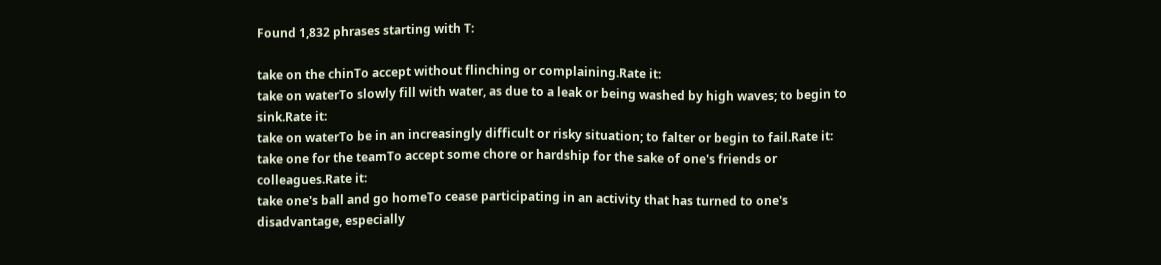Found 1,832 phrases starting with T:

take on the chinTo accept without flinching or complaining.Rate it:
take on waterTo slowly fill with water, as due to a leak or being washed by high waves; to begin to sink.Rate it:
take on waterTo be in an increasingly difficult or risky situation; to falter or begin to fail.Rate it:
take one for the teamTo accept some chore or hardship for the sake of one's friends or colleagues.Rate it:
take one's ball and go homeTo cease participating in an activity that has turned to one's disadvantage, especially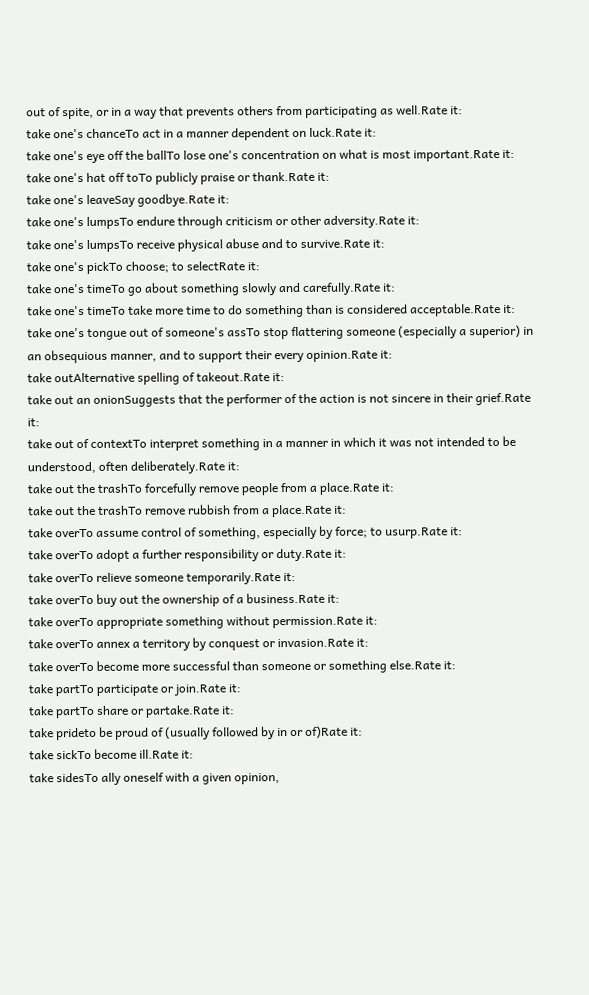out of spite, or in a way that prevents others from participating as well.Rate it:
take one's chanceTo act in a manner dependent on luck.Rate it:
take one's eye off the ballTo lose one's concentration on what is most important.Rate it:
take one's hat off toTo publicly praise or thank.Rate it:
take one's leaveSay goodbye.Rate it:
take one's lumpsTo endure through criticism or other adversity.Rate it:
take one's lumpsTo receive physical abuse and to survive.Rate it:
take one's pickTo choose; to selectRate it:
take one's timeTo go about something slowly and carefully.Rate it:
take one's timeTo take more time to do something than is considered acceptable.Rate it:
take one's tongue out of someone's assTo stop flattering someone (especially a superior) in an obsequious manner, and to support their every opinion.Rate it:
take outAlternative spelling of takeout.Rate it:
take out an onionSuggests that the performer of the action is not sincere in their grief.Rate it:
take out of contextTo interpret something in a manner in which it was not intended to be understood, often deliberately.Rate it:
take out the trashTo forcefully remove people from a place.Rate it:
take out the trashTo remove rubbish from a place.Rate it:
take overTo assume control of something, especially by force; to usurp.Rate it:
take overTo adopt a further responsibility or duty.Rate it:
take overTo relieve someone temporarily.Rate it:
take overTo buy out the ownership of a business.Rate it:
take overTo appropriate something without permission.Rate it:
take overTo annex a territory by conquest or invasion.Rate it:
take overTo become more successful than someone or something else.Rate it:
take partTo participate or join.Rate it:
take partTo share or partake.Rate it:
take prideto be proud of (usually followed by in or of)Rate it:
take sickTo become ill.Rate it:
take sidesTo ally oneself with a given opinion,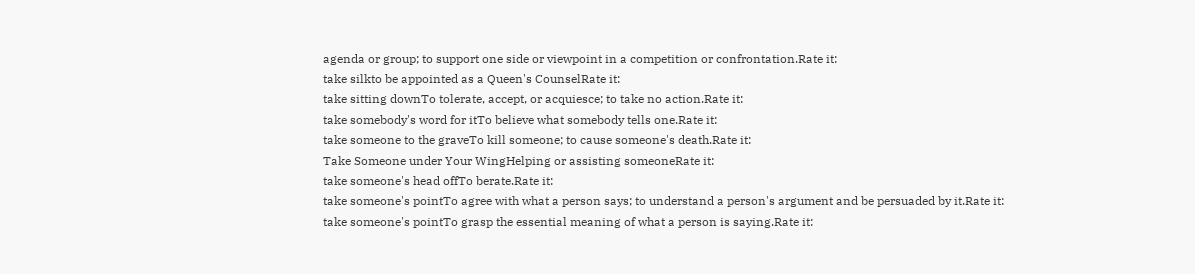agenda or group; to support one side or viewpoint in a competition or confrontation.Rate it:
take silkto be appointed as a Queen's CounselRate it:
take sitting downTo tolerate, accept, or acquiesce; to take no action.Rate it:
take somebody's word for itTo believe what somebody tells one.Rate it:
take someone to the graveTo kill someone; to cause someone's death.Rate it:
Take Someone under Your WingHelping or assisting someoneRate it:
take someone's head offTo berate.Rate it:
take someone's pointTo agree with what a person says; to understand a person's argument and be persuaded by it.Rate it:
take someone's pointTo grasp the essential meaning of what a person is saying.Rate it: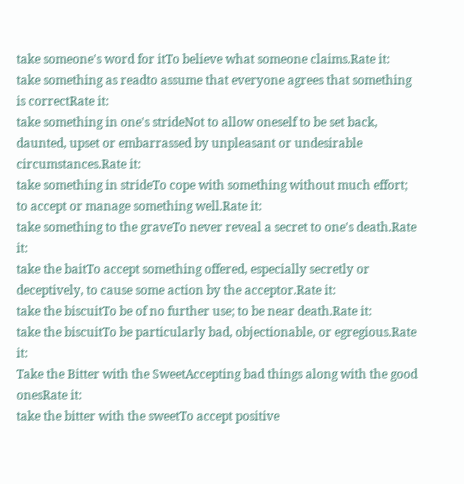take someone's word for itTo believe what someone claims.Rate it:
take something as readto assume that everyone agrees that something is correctRate it:
take something in one's strideNot to allow oneself to be set back, daunted, upset or embarrassed by unpleasant or undesirable circumstances.Rate it:
take something in strideTo cope with something without much effort; to accept or manage something well.Rate it:
take something to the graveTo never reveal a secret to one's death.Rate it:
take the baitTo accept something offered, especially secretly or deceptively, to cause some action by the acceptor.Rate it:
take the biscuitTo be of no further use; to be near death.Rate it:
take the biscuitTo be particularly bad, objectionable, or egregious.Rate it:
Take the Bitter with the SweetAccepting bad things along with the good onesRate it:
take the bitter with the sweetTo accept positive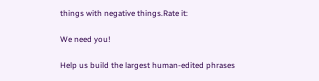things with negative things.Rate it:

We need you!

Help us build the largest human-edited phrases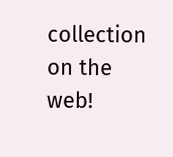collection on the web!